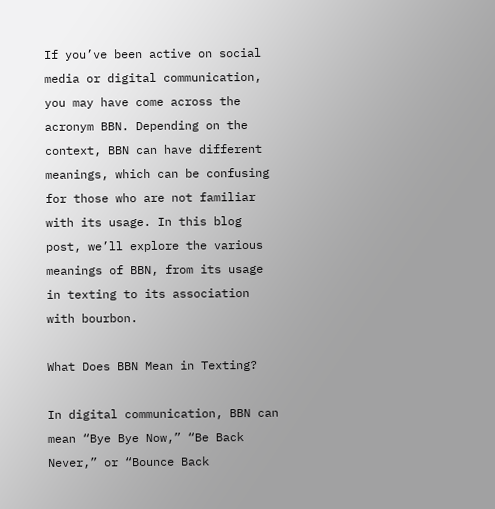If you’ve been active on social media or digital communication, you may have come across the acronym BBN. Depending on the context, BBN can have different meanings, which can be confusing for those who are not familiar with its usage. In this blog post, we’ll explore the various meanings of BBN, from its usage in texting to its association with bourbon.

What Does BBN Mean in Texting?

In digital communication, BBN can mean “Bye Bye Now,” “Be Back Never,” or “Bounce Back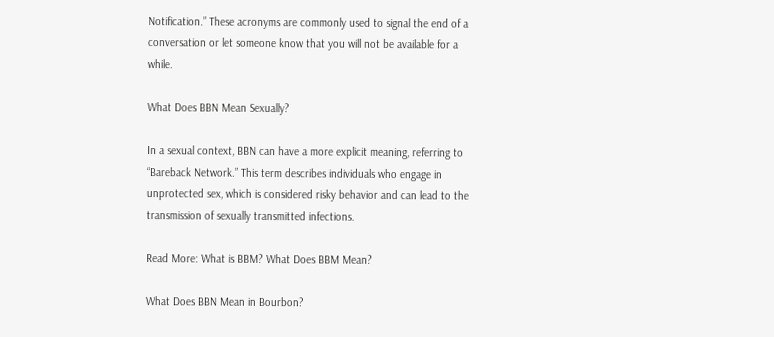Notification.” These acronyms are commonly used to signal the end of a conversation or let someone know that you will not be available for a while.

What Does BBN Mean Sexually?

In a sexual context, BBN can have a more explicit meaning, referring to “Bareback Network.” This term describes individuals who engage in unprotected sex, which is considered risky behavior and can lead to the transmission of sexually transmitted infections.

Read More: What is BBM? What Does BBM Mean?

What Does BBN Mean in Bourbon?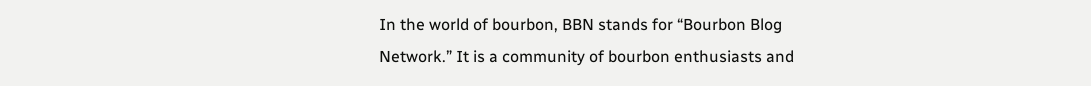In the world of bourbon, BBN stands for “Bourbon Blog Network.” It is a community of bourbon enthusiasts and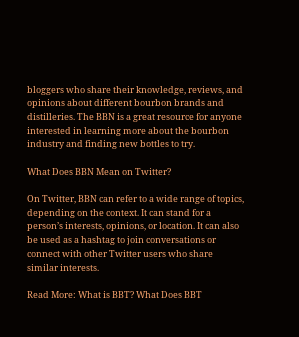bloggers who share their knowledge, reviews, and opinions about different bourbon brands and distilleries. The BBN is a great resource for anyone interested in learning more about the bourbon industry and finding new bottles to try.

What Does BBN Mean on Twitter?

On Twitter, BBN can refer to a wide range of topics, depending on the context. It can stand for a person’s interests, opinions, or location. It can also be used as a hashtag to join conversations or connect with other Twitter users who share similar interests.

Read More: What is BBT? What Does BBT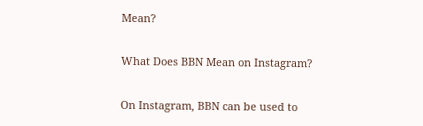Mean?

What Does BBN Mean on Instagram?

On Instagram, BBN can be used to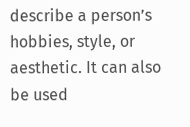describe a person’s hobbies, style, or aesthetic. It can also be used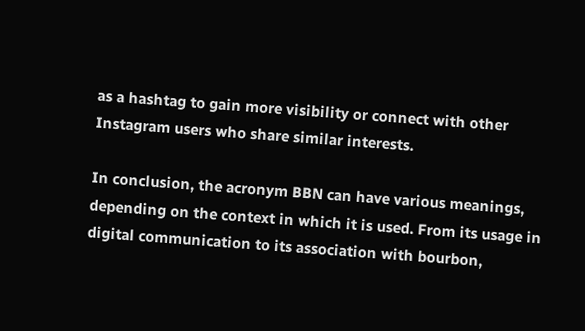as a hashtag to gain more visibility or connect with other Instagram users who share similar interests.

In conclusion, the acronym BBN can have various meanings, depending on the context in which it is used. From its usage in digital communication to its association with bourbon,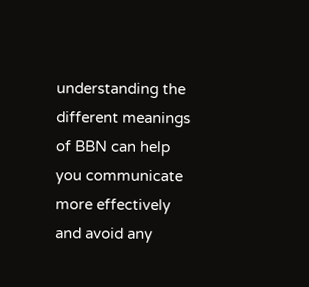understanding the different meanings of BBN can help you communicate more effectively and avoid any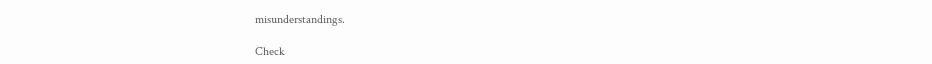misunderstandings.

Check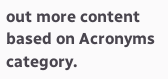out more content based on Acronyms category.